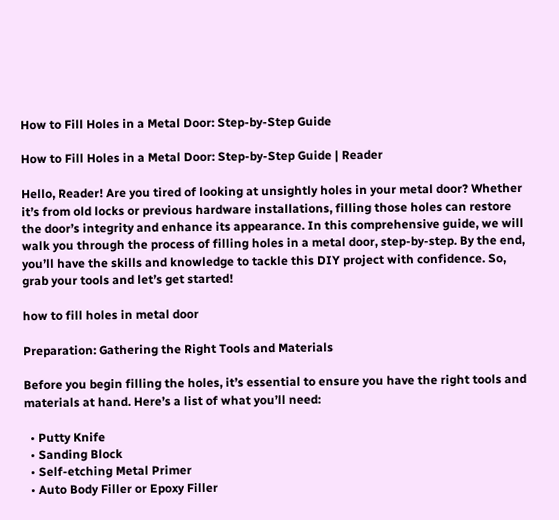How to Fill Holes in a Metal Door: Step-by-Step Guide

How to Fill Holes in a Metal Door: Step-by-Step Guide | Reader

Hello, Reader! Are you tired of looking at unsightly holes in your metal door? Whether it’s from old locks or previous hardware installations, filling those holes can restore the door’s integrity and enhance its appearance. In this comprehensive guide, we will walk you through the process of filling holes in a metal door, step-by-step. By the end, you’ll have the skills and knowledge to tackle this DIY project with confidence. So, grab your tools and let’s get started!

how to fill holes in metal door

Preparation: Gathering the Right Tools and Materials

Before you begin filling the holes, it’s essential to ensure you have the right tools and materials at hand. Here’s a list of what you’ll need:

  • Putty Knife
  • Sanding Block
  • Self-etching Metal Primer
  • Auto Body Filler or Epoxy Filler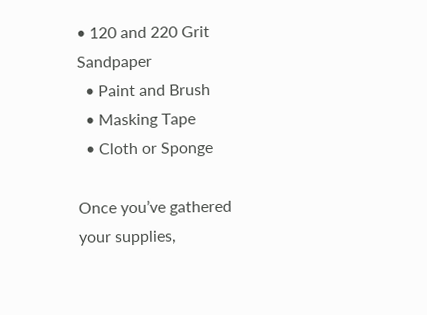• 120 and 220 Grit Sandpaper
  • Paint and Brush
  • Masking Tape
  • Cloth or Sponge

Once you’ve gathered your supplies,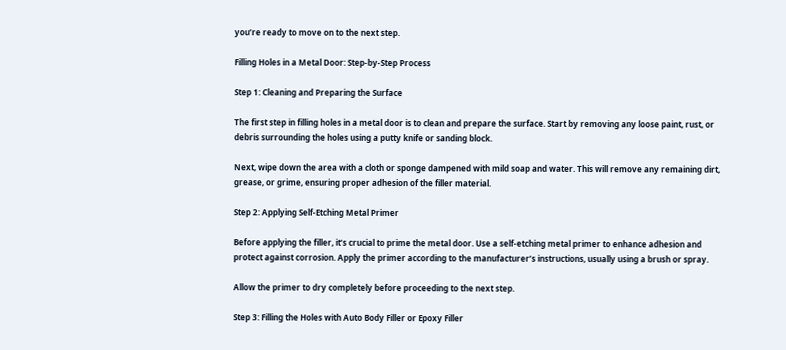you’re ready to move on to the next step.

Filling Holes in a Metal Door: Step-by-Step Process

Step 1: Cleaning and Preparing the Surface

The first step in filling holes in a metal door is to clean and prepare the surface. Start by removing any loose paint, rust, or debris surrounding the holes using a putty knife or sanding block.

Next, wipe down the area with a cloth or sponge dampened with mild soap and water. This will remove any remaining dirt, grease, or grime, ensuring proper adhesion of the filler material.

Step 2: Applying Self-Etching Metal Primer

Before applying the filler, it’s crucial to prime the metal door. Use a self-etching metal primer to enhance adhesion and protect against corrosion. Apply the primer according to the manufacturer’s instructions, usually using a brush or spray.

Allow the primer to dry completely before proceeding to the next step.

Step 3: Filling the Holes with Auto Body Filler or Epoxy Filler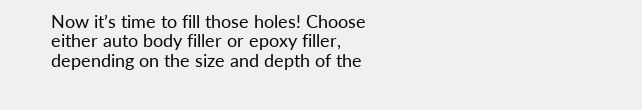Now it’s time to fill those holes! Choose either auto body filler or epoxy filler, depending on the size and depth of the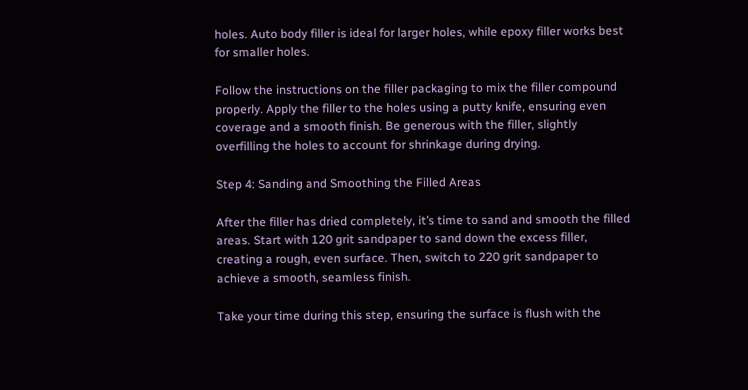holes. Auto body filler is ideal for larger holes, while epoxy filler works best for smaller holes.

Follow the instructions on the filler packaging to mix the filler compound properly. Apply the filler to the holes using a putty knife, ensuring even coverage and a smooth finish. Be generous with the filler, slightly overfilling the holes to account for shrinkage during drying.

Step 4: Sanding and Smoothing the Filled Areas

After the filler has dried completely, it’s time to sand and smooth the filled areas. Start with 120 grit sandpaper to sand down the excess filler, creating a rough, even surface. Then, switch to 220 grit sandpaper to achieve a smooth, seamless finish.

Take your time during this step, ensuring the surface is flush with the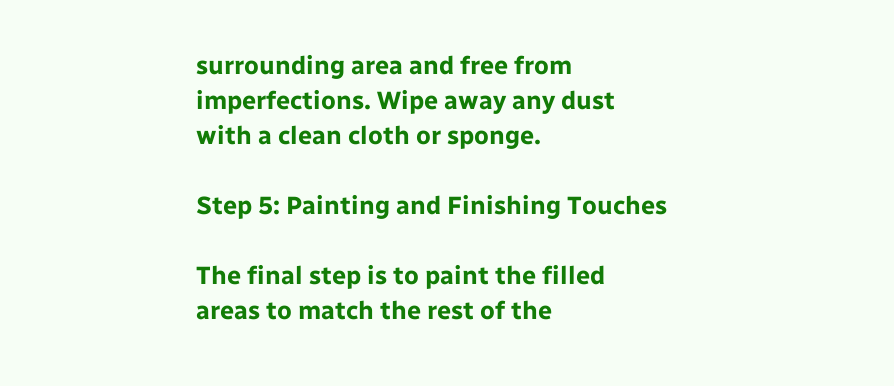surrounding area and free from imperfections. Wipe away any dust with a clean cloth or sponge.

Step 5: Painting and Finishing Touches

The final step is to paint the filled areas to match the rest of the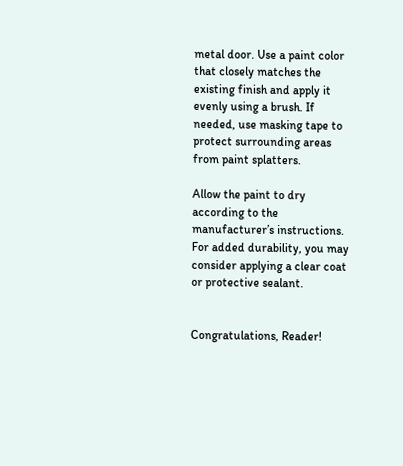metal door. Use a paint color that closely matches the existing finish and apply it evenly using a brush. If needed, use masking tape to protect surrounding areas from paint splatters.

Allow the paint to dry according to the manufacturer’s instructions. For added durability, you may consider applying a clear coat or protective sealant.


Congratulations, Reader!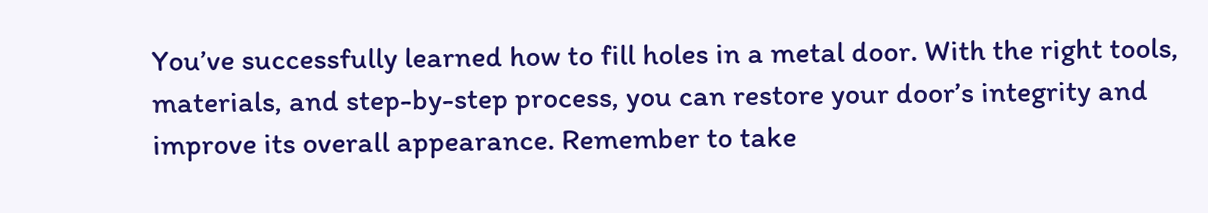You’ve successfully learned how to fill holes in a metal door. With the right tools, materials, and step-by-step process, you can restore your door’s integrity and improve its overall appearance. Remember to take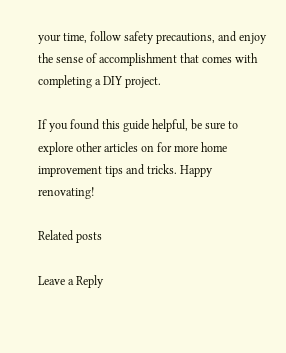your time, follow safety precautions, and enjoy the sense of accomplishment that comes with completing a DIY project.

If you found this guide helpful, be sure to explore other articles on for more home improvement tips and tricks. Happy renovating!

Related posts

Leave a Reply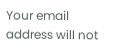Your email address will not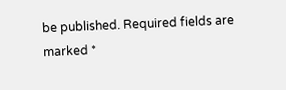be published. Required fields are marked *